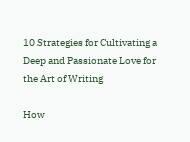10 Strategies for Cultivating a Deep and Passionate Love for the Art of Writing

How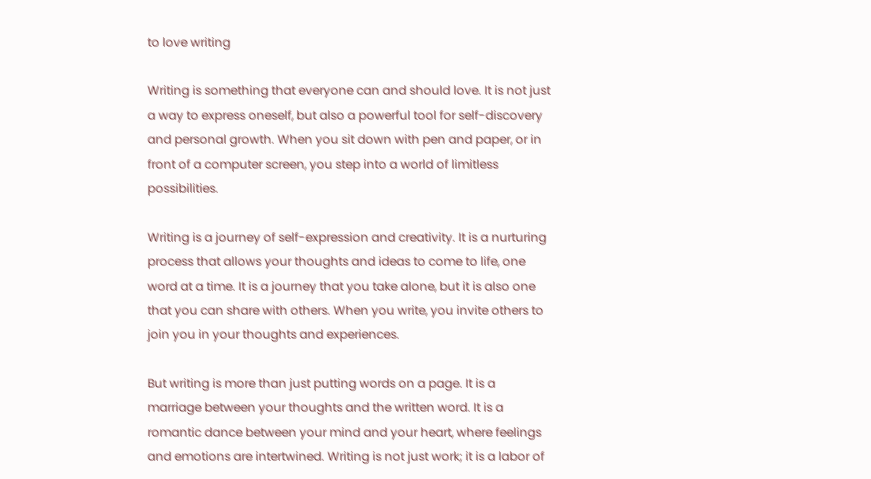to love writing

Writing is something that everyone can and should love. It is not just a way to express oneself, but also a powerful tool for self-discovery and personal growth. When you sit down with pen and paper, or in front of a computer screen, you step into a world of limitless possibilities.

Writing is a journey of self-expression and creativity. It is a nurturing process that allows your thoughts and ideas to come to life, one word at a time. It is a journey that you take alone, but it is also one that you can share with others. When you write, you invite others to join you in your thoughts and experiences.

But writing is more than just putting words on a page. It is a marriage between your thoughts and the written word. It is a romantic dance between your mind and your heart, where feelings and emotions are intertwined. Writing is not just work; it is a labor of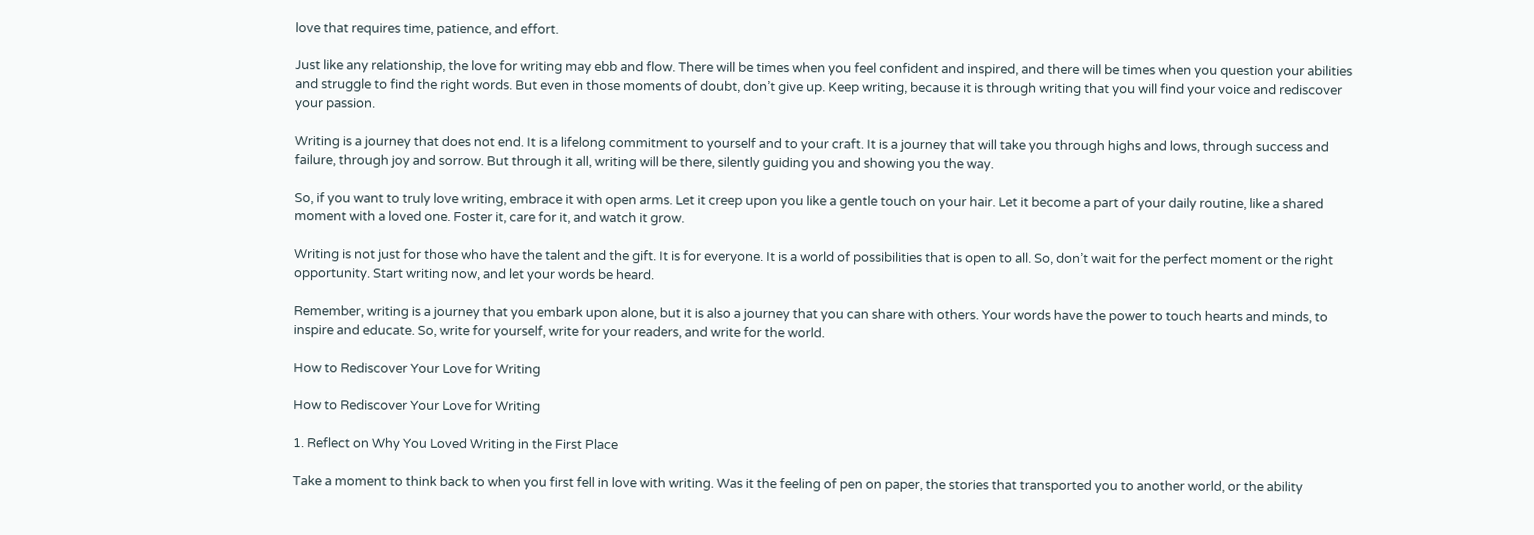love that requires time, patience, and effort.

Just like any relationship, the love for writing may ebb and flow. There will be times when you feel confident and inspired, and there will be times when you question your abilities and struggle to find the right words. But even in those moments of doubt, don’t give up. Keep writing, because it is through writing that you will find your voice and rediscover your passion.

Writing is a journey that does not end. It is a lifelong commitment to yourself and to your craft. It is a journey that will take you through highs and lows, through success and failure, through joy and sorrow. But through it all, writing will be there, silently guiding you and showing you the way.

So, if you want to truly love writing, embrace it with open arms. Let it creep upon you like a gentle touch on your hair. Let it become a part of your daily routine, like a shared moment with a loved one. Foster it, care for it, and watch it grow.

Writing is not just for those who have the talent and the gift. It is for everyone. It is a world of possibilities that is open to all. So, don’t wait for the perfect moment or the right opportunity. Start writing now, and let your words be heard.

Remember, writing is a journey that you embark upon alone, but it is also a journey that you can share with others. Your words have the power to touch hearts and minds, to inspire and educate. So, write for yourself, write for your readers, and write for the world.

How to Rediscover Your Love for Writing

How to Rediscover Your Love for Writing

1. Reflect on Why You Loved Writing in the First Place

Take a moment to think back to when you first fell in love with writing. Was it the feeling of pen on paper, the stories that transported you to another world, or the ability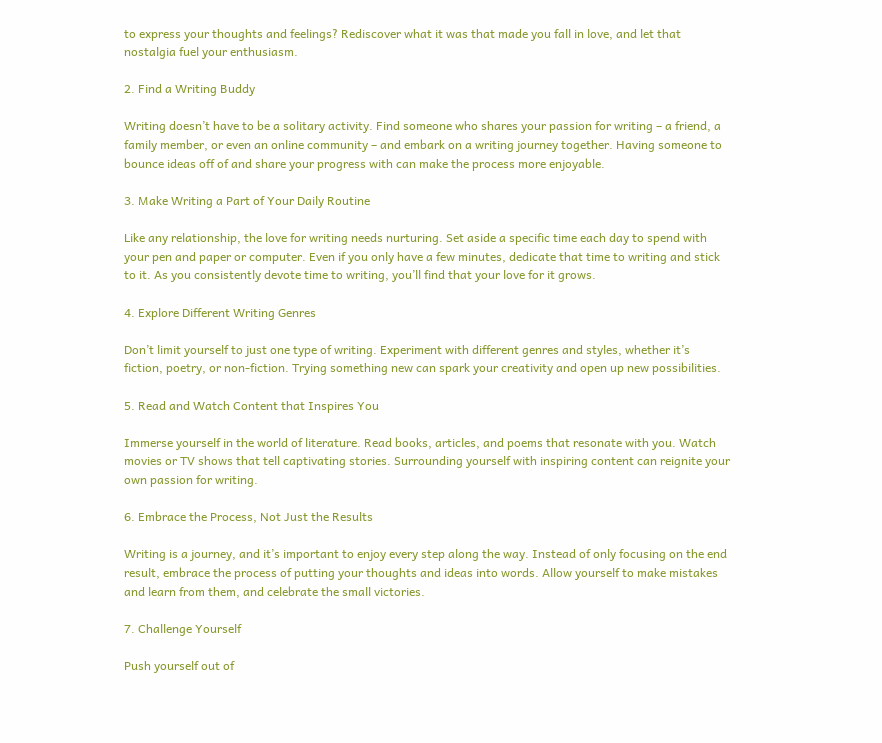to express your thoughts and feelings? Rediscover what it was that made you fall in love, and let that nostalgia fuel your enthusiasm.

2. Find a Writing Buddy

Writing doesn’t have to be a solitary activity. Find someone who shares your passion for writing – a friend, a family member, or even an online community – and embark on a writing journey together. Having someone to bounce ideas off of and share your progress with can make the process more enjoyable.

3. Make Writing a Part of Your Daily Routine

Like any relationship, the love for writing needs nurturing. Set aside a specific time each day to spend with your pen and paper or computer. Even if you only have a few minutes, dedicate that time to writing and stick to it. As you consistently devote time to writing, you’ll find that your love for it grows.

4. Explore Different Writing Genres

Don’t limit yourself to just one type of writing. Experiment with different genres and styles, whether it’s fiction, poetry, or non-fiction. Trying something new can spark your creativity and open up new possibilities.

5. Read and Watch Content that Inspires You

Immerse yourself in the world of literature. Read books, articles, and poems that resonate with you. Watch movies or TV shows that tell captivating stories. Surrounding yourself with inspiring content can reignite your own passion for writing.

6. Embrace the Process, Not Just the Results

Writing is a journey, and it’s important to enjoy every step along the way. Instead of only focusing on the end result, embrace the process of putting your thoughts and ideas into words. Allow yourself to make mistakes and learn from them, and celebrate the small victories.

7. Challenge Yourself

Push yourself out of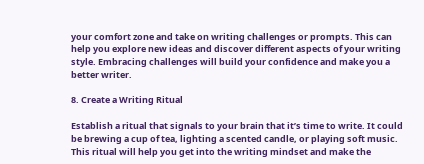your comfort zone and take on writing challenges or prompts. This can help you explore new ideas and discover different aspects of your writing style. Embracing challenges will build your confidence and make you a better writer.

8. Create a Writing Ritual

Establish a ritual that signals to your brain that it’s time to write. It could be brewing a cup of tea, lighting a scented candle, or playing soft music. This ritual will help you get into the writing mindset and make the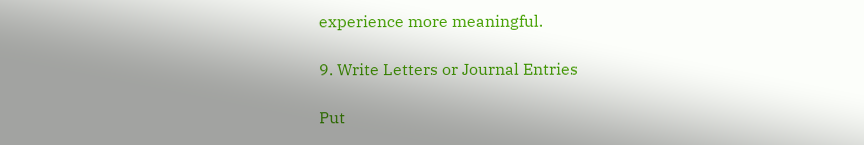experience more meaningful.

9. Write Letters or Journal Entries

Put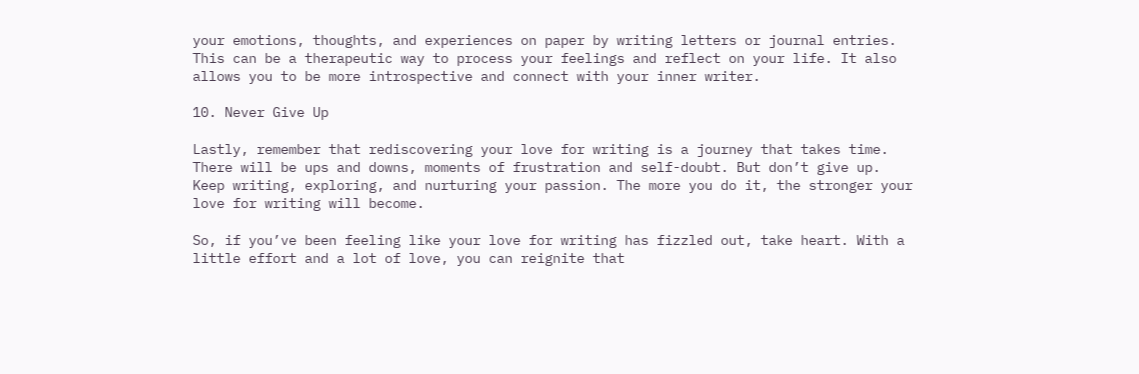your emotions, thoughts, and experiences on paper by writing letters or journal entries. This can be a therapeutic way to process your feelings and reflect on your life. It also allows you to be more introspective and connect with your inner writer.

10. Never Give Up

Lastly, remember that rediscovering your love for writing is a journey that takes time. There will be ups and downs, moments of frustration and self-doubt. But don’t give up. Keep writing, exploring, and nurturing your passion. The more you do it, the stronger your love for writing will become.

So, if you’ve been feeling like your love for writing has fizzled out, take heart. With a little effort and a lot of love, you can reignite that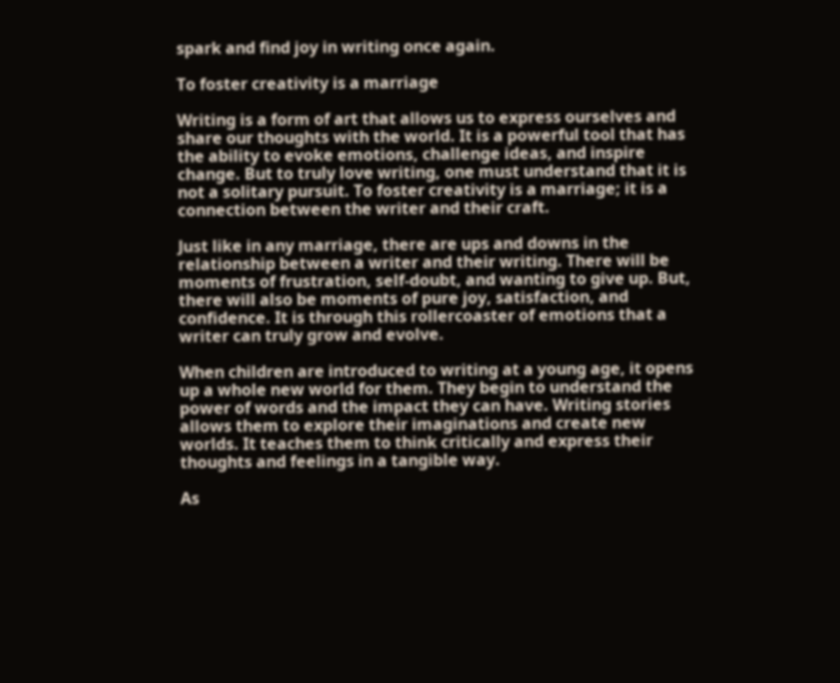spark and find joy in writing once again.

To foster creativity is a marriage

Writing is a form of art that allows us to express ourselves and share our thoughts with the world. It is a powerful tool that has the ability to evoke emotions, challenge ideas, and inspire change. But to truly love writing, one must understand that it is not a solitary pursuit. To foster creativity is a marriage; it is a connection between the writer and their craft.

Just like in any marriage, there are ups and downs in the relationship between a writer and their writing. There will be moments of frustration, self-doubt, and wanting to give up. But, there will also be moments of pure joy, satisfaction, and confidence. It is through this rollercoaster of emotions that a writer can truly grow and evolve.

When children are introduced to writing at a young age, it opens up a whole new world for them. They begin to understand the power of words and the impact they can have. Writing stories allows them to explore their imaginations and create new worlds. It teaches them to think critically and express their thoughts and feelings in a tangible way.

As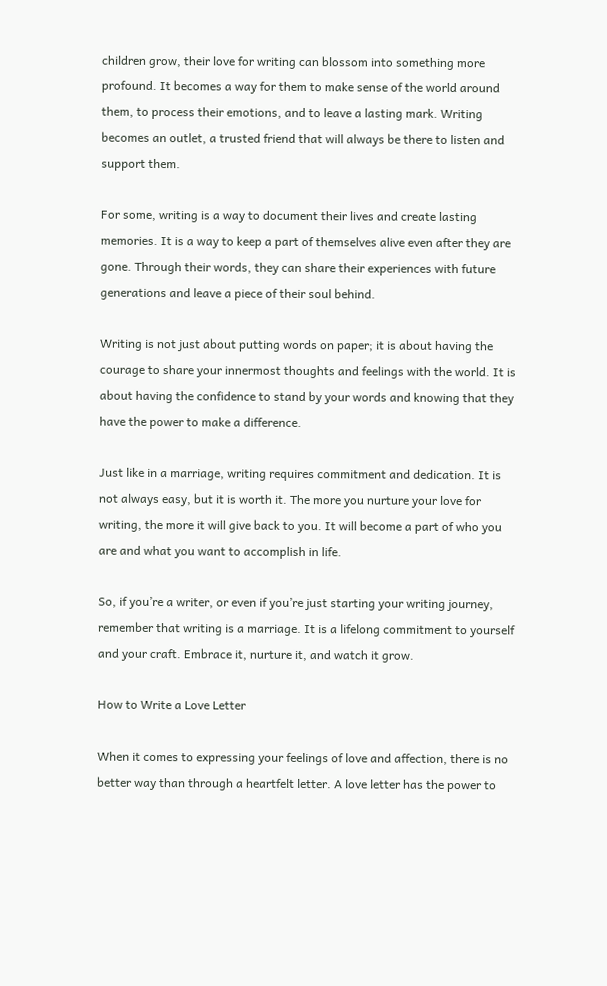children grow, their love for writing can blossom into something more profound. It becomes a way for them to make sense of the world around them, to process their emotions, and to leave a lasting mark. Writing becomes an outlet, a trusted friend that will always be there to listen and support them.

For some, writing is a way to document their lives and create lasting memories. It is a way to keep a part of themselves alive even after they are gone. Through their words, they can share their experiences with future generations and leave a piece of their soul behind.

Writing is not just about putting words on paper; it is about having the courage to share your innermost thoughts and feelings with the world. It is about having the confidence to stand by your words and knowing that they have the power to make a difference.

Just like in a marriage, writing requires commitment and dedication. It is not always easy, but it is worth it. The more you nurture your love for writing, the more it will give back to you. It will become a part of who you are and what you want to accomplish in life.

So, if you’re a writer, or even if you’re just starting your writing journey, remember that writing is a marriage. It is a lifelong commitment to yourself and your craft. Embrace it, nurture it, and watch it grow.

How to Write a Love Letter

When it comes to expressing your feelings of love and affection, there is no better way than through a heartfelt letter. A love letter has the power to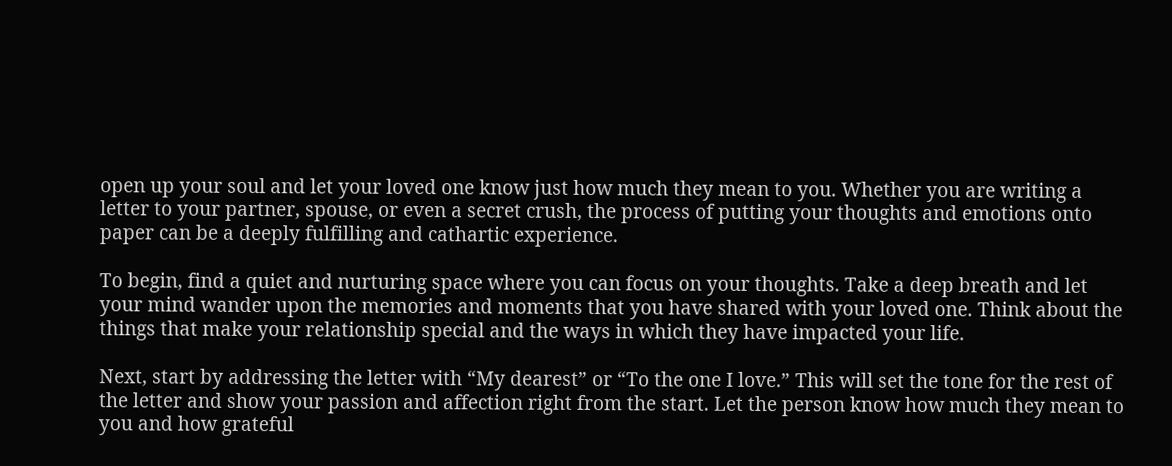open up your soul and let your loved one know just how much they mean to you. Whether you are writing a letter to your partner, spouse, or even a secret crush, the process of putting your thoughts and emotions onto paper can be a deeply fulfilling and cathartic experience.

To begin, find a quiet and nurturing space where you can focus on your thoughts. Take a deep breath and let your mind wander upon the memories and moments that you have shared with your loved one. Think about the things that make your relationship special and the ways in which they have impacted your life.

Next, start by addressing the letter with “My dearest” or “To the one I love.” This will set the tone for the rest of the letter and show your passion and affection right from the start. Let the person know how much they mean to you and how grateful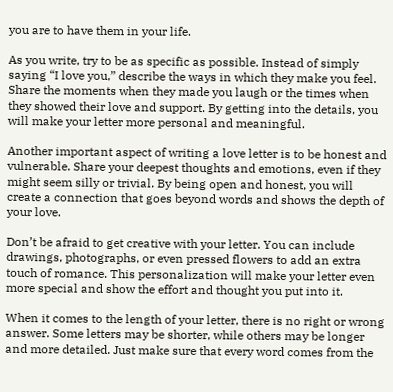you are to have them in your life.

As you write, try to be as specific as possible. Instead of simply saying “I love you,” describe the ways in which they make you feel. Share the moments when they made you laugh or the times when they showed their love and support. By getting into the details, you will make your letter more personal and meaningful.

Another important aspect of writing a love letter is to be honest and vulnerable. Share your deepest thoughts and emotions, even if they might seem silly or trivial. By being open and honest, you will create a connection that goes beyond words and shows the depth of your love.

Don’t be afraid to get creative with your letter. You can include drawings, photographs, or even pressed flowers to add an extra touch of romance. This personalization will make your letter even more special and show the effort and thought you put into it.

When it comes to the length of your letter, there is no right or wrong answer. Some letters may be shorter, while others may be longer and more detailed. Just make sure that every word comes from the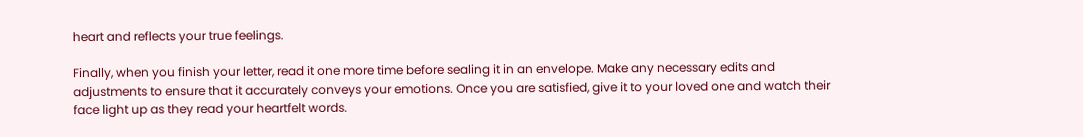heart and reflects your true feelings.

Finally, when you finish your letter, read it one more time before sealing it in an envelope. Make any necessary edits and adjustments to ensure that it accurately conveys your emotions. Once you are satisfied, give it to your loved one and watch their face light up as they read your heartfelt words.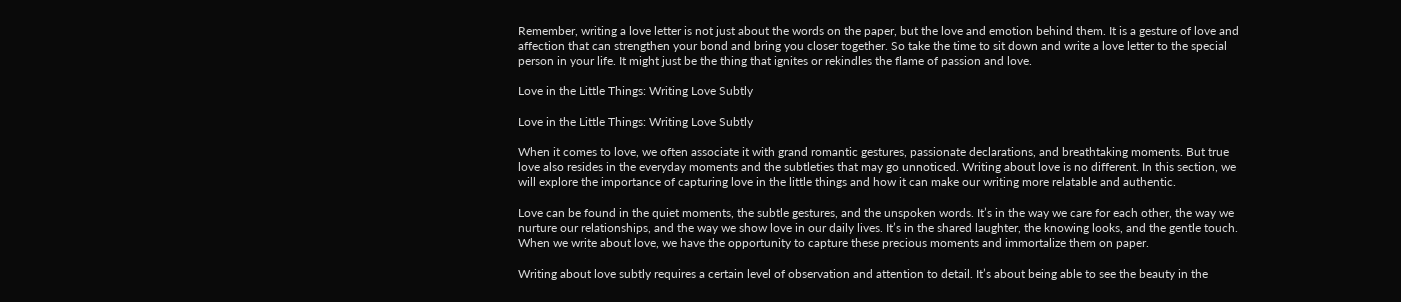Remember, writing a love letter is not just about the words on the paper, but the love and emotion behind them. It is a gesture of love and affection that can strengthen your bond and bring you closer together. So take the time to sit down and write a love letter to the special person in your life. It might just be the thing that ignites or rekindles the flame of passion and love.

Love in the Little Things: Writing Love Subtly

Love in the Little Things: Writing Love Subtly

When it comes to love, we often associate it with grand romantic gestures, passionate declarations, and breathtaking moments. But true love also resides in the everyday moments and the subtleties that may go unnoticed. Writing about love is no different. In this section, we will explore the importance of capturing love in the little things and how it can make our writing more relatable and authentic.

Love can be found in the quiet moments, the subtle gestures, and the unspoken words. It’s in the way we care for each other, the way we nurture our relationships, and the way we show love in our daily lives. It’s in the shared laughter, the knowing looks, and the gentle touch. When we write about love, we have the opportunity to capture these precious moments and immortalize them on paper.

Writing about love subtly requires a certain level of observation and attention to detail. It’s about being able to see the beauty in the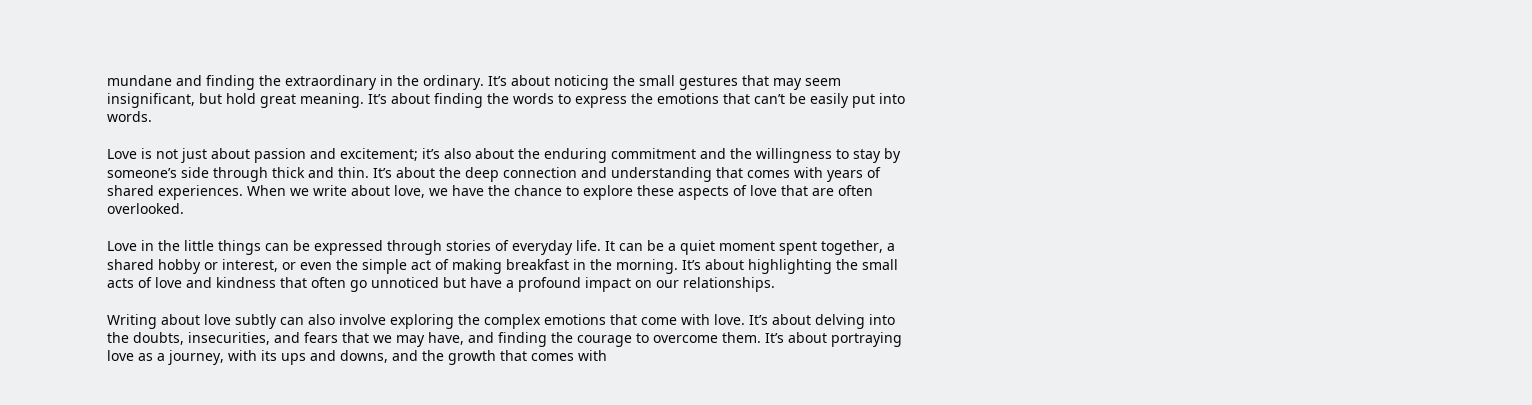mundane and finding the extraordinary in the ordinary. It’s about noticing the small gestures that may seem insignificant, but hold great meaning. It’s about finding the words to express the emotions that can’t be easily put into words.

Love is not just about passion and excitement; it’s also about the enduring commitment and the willingness to stay by someone’s side through thick and thin. It’s about the deep connection and understanding that comes with years of shared experiences. When we write about love, we have the chance to explore these aspects of love that are often overlooked.

Love in the little things can be expressed through stories of everyday life. It can be a quiet moment spent together, a shared hobby or interest, or even the simple act of making breakfast in the morning. It’s about highlighting the small acts of love and kindness that often go unnoticed but have a profound impact on our relationships.

Writing about love subtly can also involve exploring the complex emotions that come with love. It’s about delving into the doubts, insecurities, and fears that we may have, and finding the courage to overcome them. It’s about portraying love as a journey, with its ups and downs, and the growth that comes with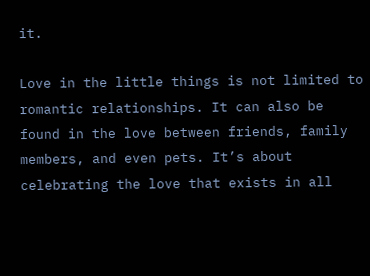it.

Love in the little things is not limited to romantic relationships. It can also be found in the love between friends, family members, and even pets. It’s about celebrating the love that exists in all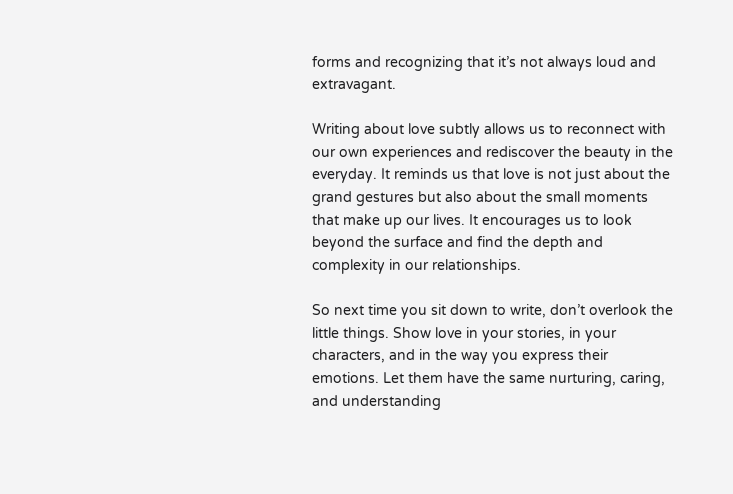forms and recognizing that it’s not always loud and extravagant.

Writing about love subtly allows us to reconnect with our own experiences and rediscover the beauty in the everyday. It reminds us that love is not just about the grand gestures but also about the small moments that make up our lives. It encourages us to look beyond the surface and find the depth and complexity in our relationships.

So next time you sit down to write, don’t overlook the little things. Show love in your stories, in your characters, and in the way you express their emotions. Let them have the same nurturing, caring, and understanding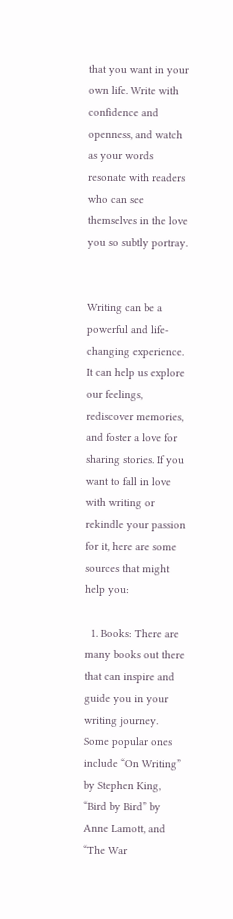that you want in your own life. Write with confidence and openness, and watch as your words resonate with readers who can see themselves in the love you so subtly portray.


Writing can be a powerful and life-changing experience. It can help us explore our feelings, rediscover memories, and foster a love for sharing stories. If you want to fall in love with writing or rekindle your passion for it, here are some sources that might help you:

  1. Books: There are many books out there that can inspire and guide you in your writing journey. Some popular ones include “On Writing” by Stephen King, “Bird by Bird” by Anne Lamott, and “The War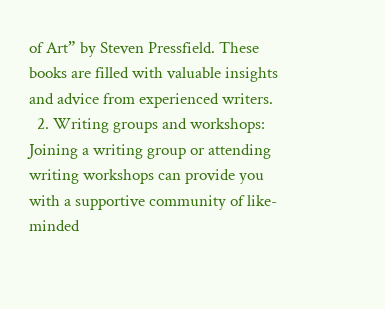of Art” by Steven Pressfield. These books are filled with valuable insights and advice from experienced writers.
  2. Writing groups and workshops: Joining a writing group or attending writing workshops can provide you with a supportive community of like-minded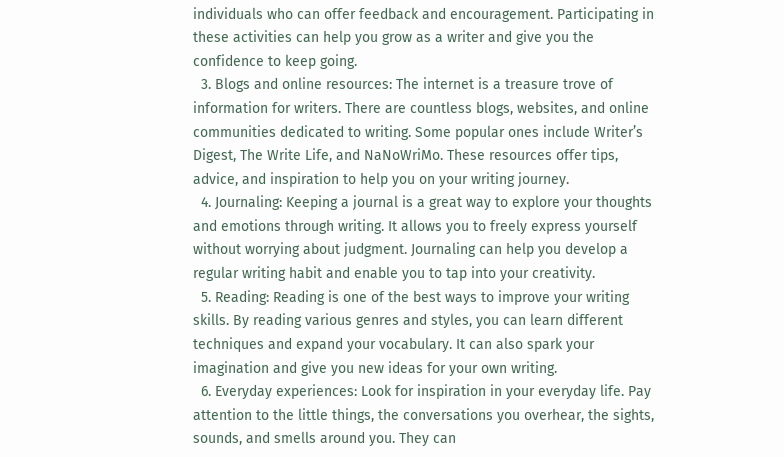individuals who can offer feedback and encouragement. Participating in these activities can help you grow as a writer and give you the confidence to keep going.
  3. Blogs and online resources: The internet is a treasure trove of information for writers. There are countless blogs, websites, and online communities dedicated to writing. Some popular ones include Writer’s Digest, The Write Life, and NaNoWriMo. These resources offer tips, advice, and inspiration to help you on your writing journey.
  4. Journaling: Keeping a journal is a great way to explore your thoughts and emotions through writing. It allows you to freely express yourself without worrying about judgment. Journaling can help you develop a regular writing habit and enable you to tap into your creativity.
  5. Reading: Reading is one of the best ways to improve your writing skills. By reading various genres and styles, you can learn different techniques and expand your vocabulary. It can also spark your imagination and give you new ideas for your own writing.
  6. Everyday experiences: Look for inspiration in your everyday life. Pay attention to the little things, the conversations you overhear, the sights, sounds, and smells around you. They can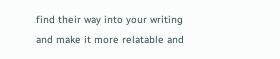find their way into your writing and make it more relatable and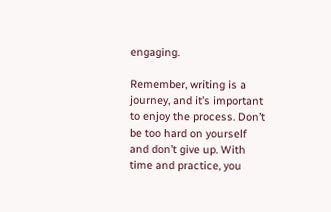engaging.

Remember, writing is a journey, and it’s important to enjoy the process. Don’t be too hard on yourself and don’t give up. With time and practice, you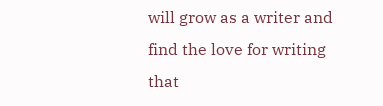will grow as a writer and find the love for writing that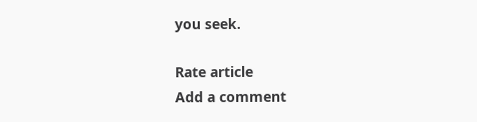you seek.

Rate article
Add a comment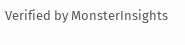Verified by MonsterInsights